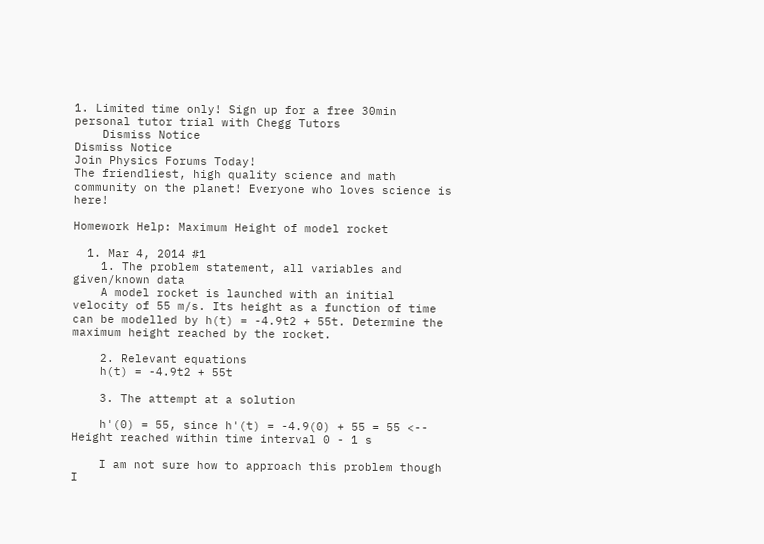1. Limited time only! Sign up for a free 30min personal tutor trial with Chegg Tutors
    Dismiss Notice
Dismiss Notice
Join Physics Forums Today!
The friendliest, high quality science and math community on the planet! Everyone who loves science is here!

Homework Help: Maximum Height of model rocket

  1. Mar 4, 2014 #1
    1. The problem statement, all variables and given/known data
    A model rocket is launched with an initial velocity of 55 m/s. Its height as a function of time can be modelled by h(t) = -4.9t2 + 55t. Determine the maximum height reached by the rocket.

    2. Relevant equations
    h(t) = -4.9t2 + 55t

    3. The attempt at a solution

    h'(0) = 55, since h'(t) = -4.9(0) + 55 = 55 <-- Height reached within time interval 0 - 1 s

    I am not sure how to approach this problem though I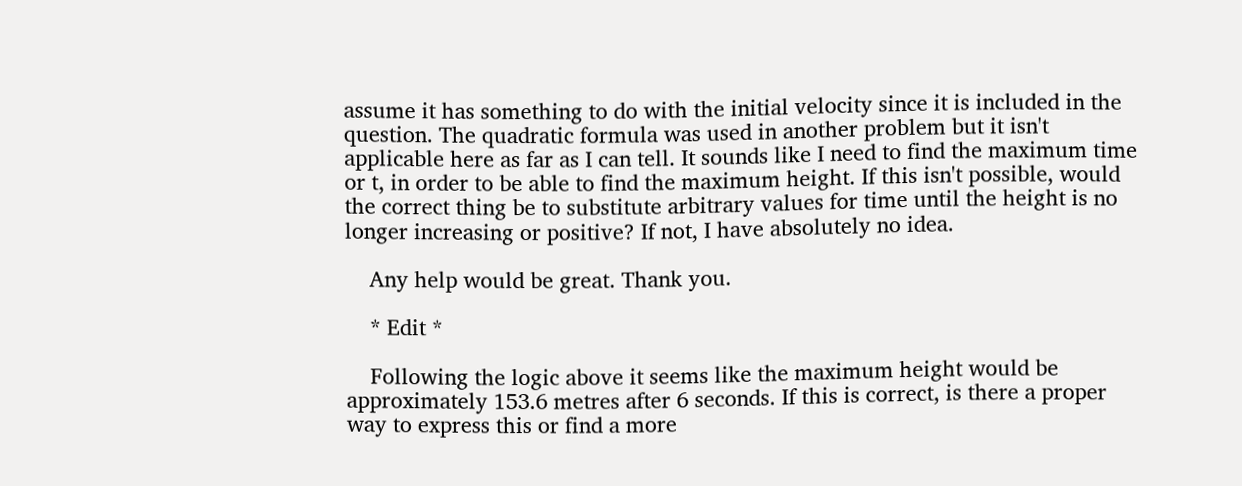assume it has something to do with the initial velocity since it is included in the question. The quadratic formula was used in another problem but it isn't applicable here as far as I can tell. It sounds like I need to find the maximum time or t, in order to be able to find the maximum height. If this isn't possible, would the correct thing be to substitute arbitrary values for time until the height is no longer increasing or positive? If not, I have absolutely no idea.

    Any help would be great. Thank you.

    * Edit *

    Following the logic above it seems like the maximum height would be approximately 153.6 metres after 6 seconds. If this is correct, is there a proper way to express this or find a more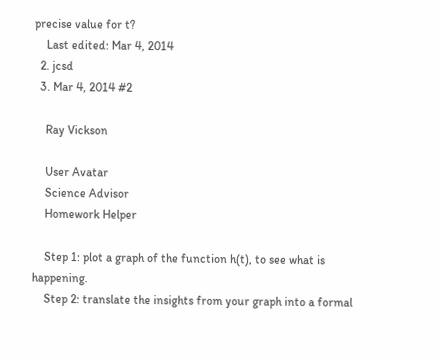precise value for t?
    Last edited: Mar 4, 2014
  2. jcsd
  3. Mar 4, 2014 #2

    Ray Vickson

    User Avatar
    Science Advisor
    Homework Helper

    Step 1: plot a graph of the function h(t), to see what is happening.
    Step 2: translate the insights from your graph into a formal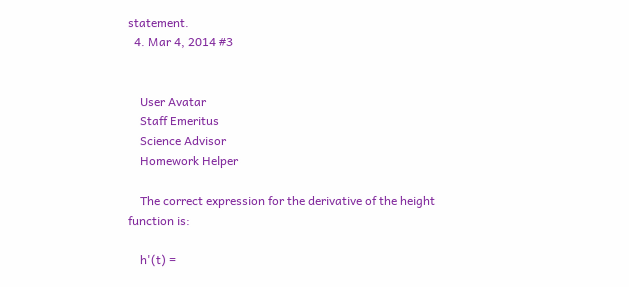statement.
  4. Mar 4, 2014 #3


    User Avatar
    Staff Emeritus
    Science Advisor
    Homework Helper

    The correct expression for the derivative of the height function is:

    h'(t) =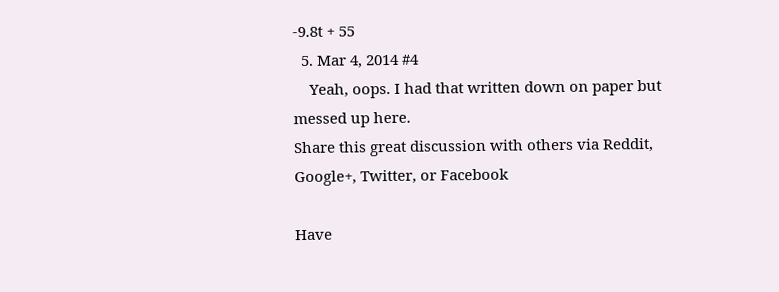-9.8t + 55
  5. Mar 4, 2014 #4
    Yeah, oops. I had that written down on paper but messed up here.
Share this great discussion with others via Reddit, Google+, Twitter, or Facebook

Have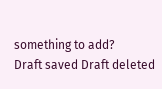something to add?
Draft saved Draft deleted